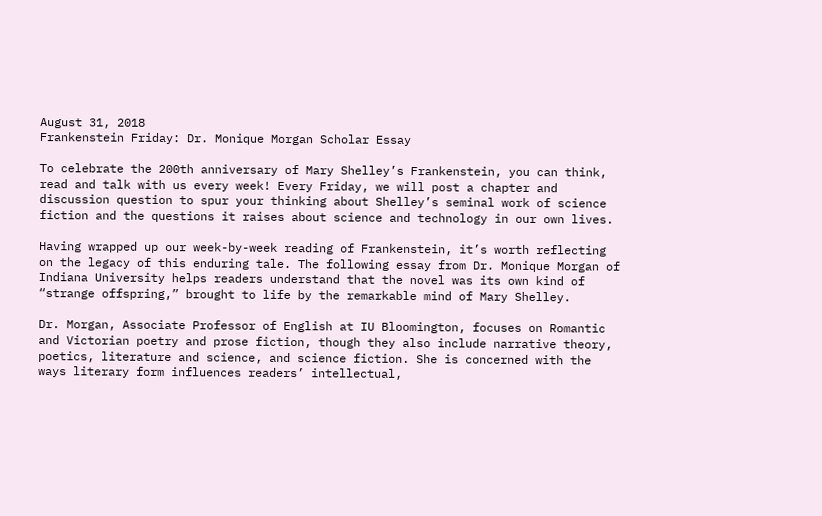August 31, 2018
Frankenstein Friday: Dr. Monique Morgan Scholar Essay

To celebrate the 200th anniversary of Mary Shelley’s Frankenstein, you can think, read and talk with us every week! Every Friday, we will post a chapter and discussion question to spur your thinking about Shelley’s seminal work of science fiction and the questions it raises about science and technology in our own lives.

Having wrapped up our week-by-week reading of Frankenstein, it’s worth reflecting on the legacy of this enduring tale. The following essay from Dr. Monique Morgan of Indiana University helps readers understand that the novel was its own kind of “strange offspring,” brought to life by the remarkable mind of Mary Shelley.

Dr. Morgan, Associate Professor of English at IU Bloomington, focuses on Romantic and Victorian poetry and prose fiction, though they also include narrative theory, poetics, literature and science, and science fiction. She is concerned with the ways literary form influences readers’ intellectual,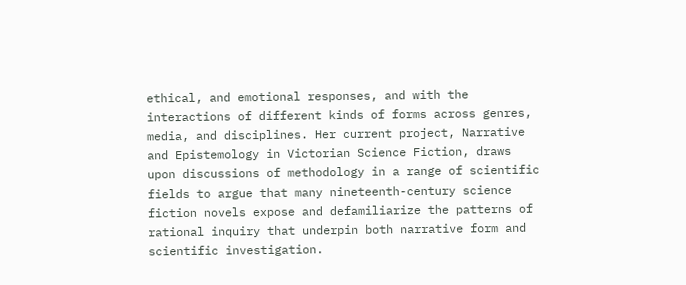ethical, and emotional responses, and with the interactions of different kinds of forms across genres, media, and disciplines. Her current project, Narrative and Epistemology in Victorian Science Fiction, draws upon discussions of methodology in a range of scientific fields to argue that many nineteenth-century science fiction novels expose and defamiliarize the patterns of rational inquiry that underpin both narrative form and scientific investigation.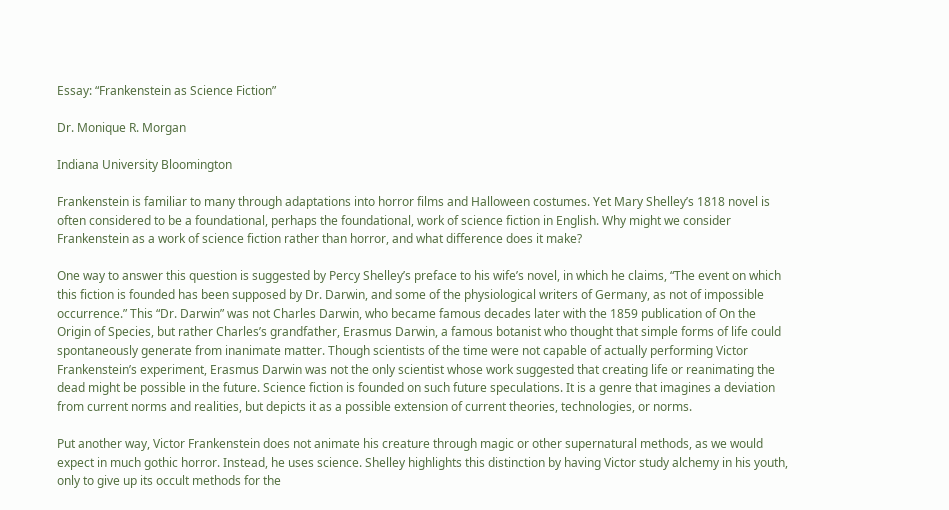Essay: “Frankenstein as Science Fiction”

Dr. Monique R. Morgan

Indiana University Bloomington

Frankenstein is familiar to many through adaptations into horror films and Halloween costumes. Yet Mary Shelley’s 1818 novel is often considered to be a foundational, perhaps the foundational, work of science fiction in English. Why might we consider Frankenstein as a work of science fiction rather than horror, and what difference does it make?

One way to answer this question is suggested by Percy Shelley’s preface to his wife’s novel, in which he claims, “The event on which this fiction is founded has been supposed by Dr. Darwin, and some of the physiological writers of Germany, as not of impossible occurrence.” This “Dr. Darwin” was not Charles Darwin, who became famous decades later with the 1859 publication of On the Origin of Species, but rather Charles’s grandfather, Erasmus Darwin, a famous botanist who thought that simple forms of life could spontaneously generate from inanimate matter. Though scientists of the time were not capable of actually performing Victor Frankenstein’s experiment, Erasmus Darwin was not the only scientist whose work suggested that creating life or reanimating the dead might be possible in the future. Science fiction is founded on such future speculations. It is a genre that imagines a deviation from current norms and realities, but depicts it as a possible extension of current theories, technologies, or norms.

Put another way, Victor Frankenstein does not animate his creature through magic or other supernatural methods, as we would expect in much gothic horror. Instead, he uses science. Shelley highlights this distinction by having Victor study alchemy in his youth, only to give up its occult methods for the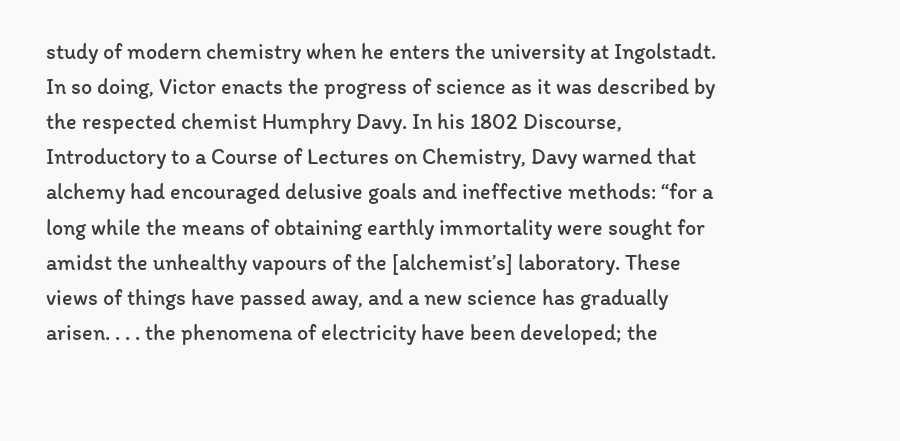study of modern chemistry when he enters the university at Ingolstadt. In so doing, Victor enacts the progress of science as it was described by the respected chemist Humphry Davy. In his 1802 Discourse, Introductory to a Course of Lectures on Chemistry, Davy warned that alchemy had encouraged delusive goals and ineffective methods: “for a long while the means of obtaining earthly immortality were sought for amidst the unhealthy vapours of the [alchemist’s] laboratory. These views of things have passed away, and a new science has gradually arisen. . . . the phenomena of electricity have been developed; the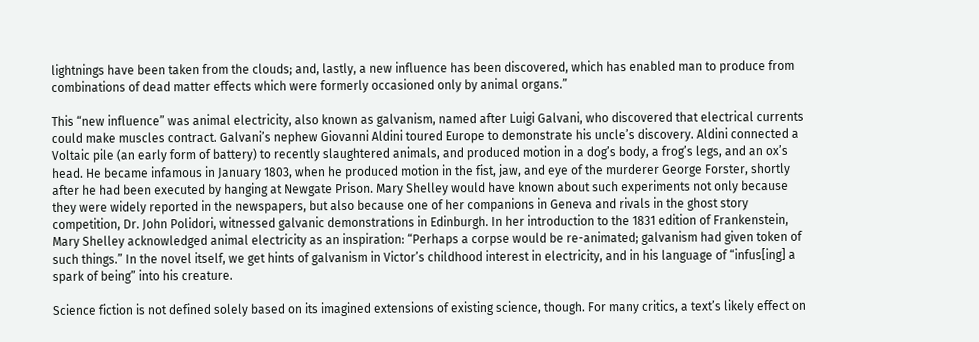lightnings have been taken from the clouds; and, lastly, a new influence has been discovered, which has enabled man to produce from combinations of dead matter effects which were formerly occasioned only by animal organs.”

This “new influence” was animal electricity, also known as galvanism, named after Luigi Galvani, who discovered that electrical currents could make muscles contract. Galvani’s nephew Giovanni Aldini toured Europe to demonstrate his uncle’s discovery. Aldini connected a Voltaic pile (an early form of battery) to recently slaughtered animals, and produced motion in a dog’s body, a frog’s legs, and an ox’s head. He became infamous in January 1803, when he produced motion in the fist, jaw, and eye of the murderer George Forster, shortly after he had been executed by hanging at Newgate Prison. Mary Shelley would have known about such experiments not only because they were widely reported in the newspapers, but also because one of her companions in Geneva and rivals in the ghost story competition, Dr. John Polidori, witnessed galvanic demonstrations in Edinburgh. In her introduction to the 1831 edition of Frankenstein, Mary Shelley acknowledged animal electricity as an inspiration: “Perhaps a corpse would be re-animated; galvanism had given token of such things.” In the novel itself, we get hints of galvanism in Victor’s childhood interest in electricity, and in his language of “infus[ing] a spark of being” into his creature.

Science fiction is not defined solely based on its imagined extensions of existing science, though. For many critics, a text’s likely effect on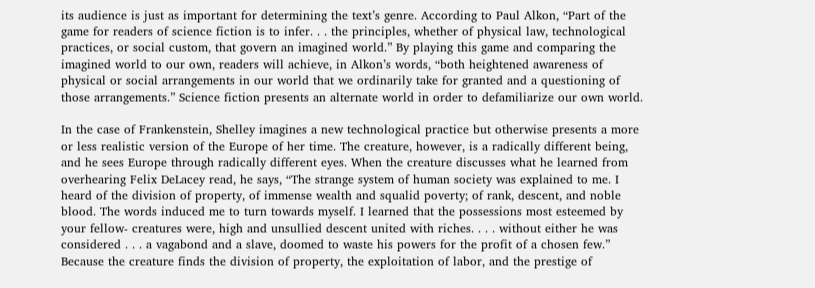its audience is just as important for determining the text’s genre. According to Paul Alkon, “Part of the game for readers of science fiction is to infer. . . the principles, whether of physical law, technological practices, or social custom, that govern an imagined world.” By playing this game and comparing the imagined world to our own, readers will achieve, in Alkon’s words, “both heightened awareness of physical or social arrangements in our world that we ordinarily take for granted and a questioning of those arrangements.” Science fiction presents an alternate world in order to defamiliarize our own world.

In the case of Frankenstein, Shelley imagines a new technological practice but otherwise presents a more or less realistic version of the Europe of her time. The creature, however, is a radically different being, and he sees Europe through radically different eyes. When the creature discusses what he learned from overhearing Felix DeLacey read, he says, “The strange system of human society was explained to me. I heard of the division of property, of immense wealth and squalid poverty; of rank, descent, and noble blood. The words induced me to turn towards myself. I learned that the possessions most esteemed by your fellow- creatures were, high and unsullied descent united with riches. . . . without either he was considered . . . a vagabond and a slave, doomed to waste his powers for the profit of a chosen few.” Because the creature finds the division of property, the exploitation of labor, and the prestige of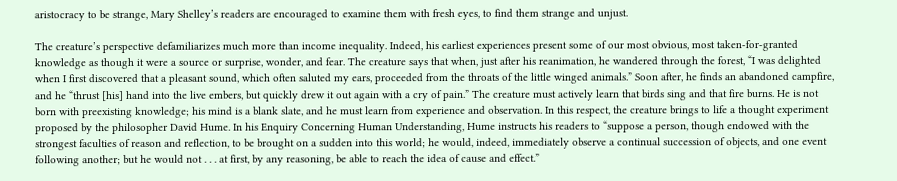aristocracy to be strange, Mary Shelley’s readers are encouraged to examine them with fresh eyes, to find them strange and unjust.

The creature’s perspective defamiliarizes much more than income inequality. Indeed, his earliest experiences present some of our most obvious, most taken-for-granted knowledge as though it were a source or surprise, wonder, and fear. The creature says that when, just after his reanimation, he wandered through the forest, “I was delighted when I first discovered that a pleasant sound, which often saluted my ears, proceeded from the throats of the little winged animals.” Soon after, he finds an abandoned campfire, and he “thrust [his] hand into the live embers, but quickly drew it out again with a cry of pain.” The creature must actively learn that birds sing and that fire burns. He is not born with preexisting knowledge; his mind is a blank slate, and he must learn from experience and observation. In this respect, the creature brings to life a thought experiment proposed by the philosopher David Hume. In his Enquiry Concerning Human Understanding, Hume instructs his readers to “suppose a person, though endowed with the strongest faculties of reason and reflection, to be brought on a sudden into this world; he would, indeed, immediately observe a continual succession of objects, and one event following another; but he would not . . . at first, by any reasoning, be able to reach the idea of cause and effect.”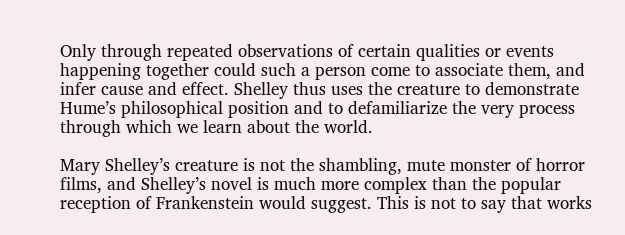Only through repeated observations of certain qualities or events happening together could such a person come to associate them, and infer cause and effect. Shelley thus uses the creature to demonstrate Hume’s philosophical position and to defamiliarize the very process through which we learn about the world.

Mary Shelley’s creature is not the shambling, mute monster of horror films, and Shelley’s novel is much more complex than the popular reception of Frankenstein would suggest. This is not to say that works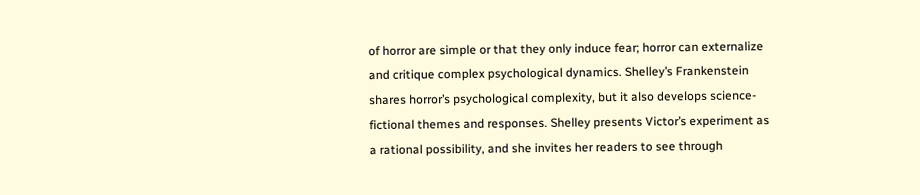of horror are simple or that they only induce fear; horror can externalize and critique complex psychological dynamics. Shelley’s Frankenstein shares horror’s psychological complexity, but it also develops science-fictional themes and responses. Shelley presents Victor’s experiment as a rational possibility, and she invites her readers to see through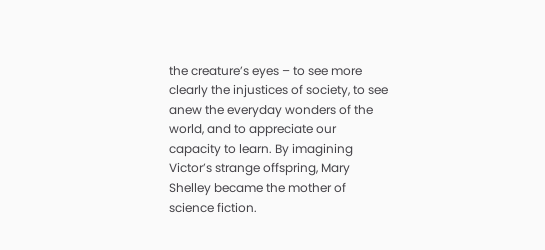the creature’s eyes – to see more clearly the injustices of society, to see anew the everyday wonders of the world, and to appreciate our capacity to learn. By imagining Victor’s strange offspring, Mary Shelley became the mother of science fiction.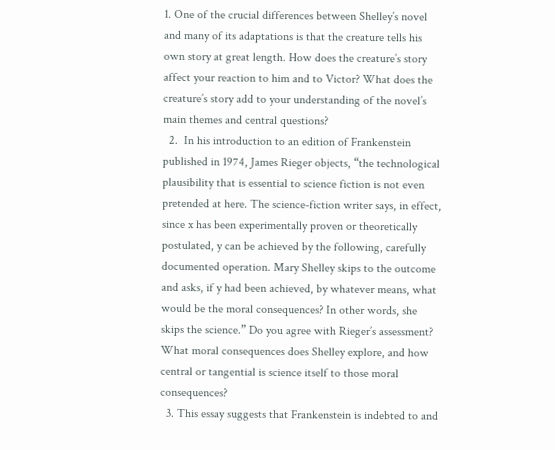1. One of the crucial differences between Shelley’s novel and many of its adaptations is that the creature tells his own story at great length. How does the creature’s story affect your reaction to him and to Victor? What does the creature’s story add to your understanding of the novel’s main themes and central questions?
  2.  In his introduction to an edition of Frankenstein published in 1974, James Rieger objects, “the technological plausibility that is essential to science fiction is not even pretended at here. The science-fiction writer says, in effect, since x has been experimentally proven or theoretically postulated, y can be achieved by the following, carefully documented operation. Mary Shelley skips to the outcome and asks, if y had been achieved, by whatever means, what would be the moral consequences? In other words, she skips the science.” Do you agree with Rieger’s assessment? What moral consequences does Shelley explore, and how central or tangential is science itself to those moral consequences?
  3. This essay suggests that Frankenstein is indebted to and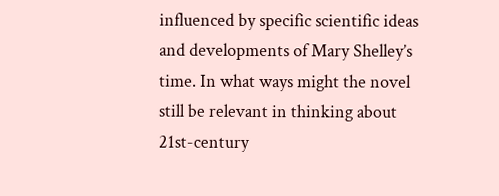influenced by specific scientific ideas and developments of Mary Shelley’s time. In what ways might the novel still be relevant in thinking about 21st-century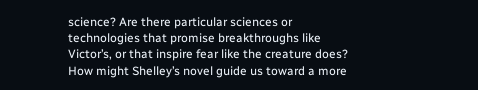science? Are there particular sciences or technologies that promise breakthroughs like Victor’s, or that inspire fear like the creature does? How might Shelley’s novel guide us toward a more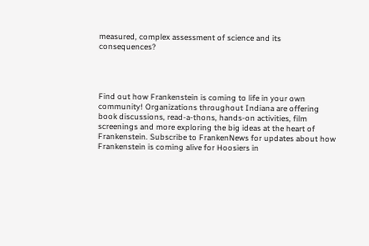measured, complex assessment of science and its consequences?




Find out how Frankenstein is coming to life in your own community! Organizations throughout Indiana are offering book discussions, read-a-thons, hands-on activities, film screenings and more exploring the big ideas at the heart of Frankenstein. Subscribe to FrankenNews for updates about how Frankenstein is coming alive for Hoosiers in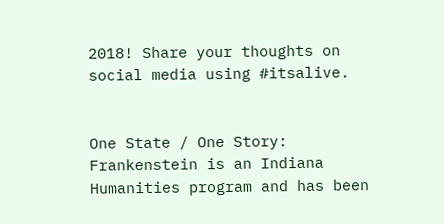2018! Share your thoughts on social media using #itsalive.


One State / One Story: Frankenstein is an Indiana Humanities program and has been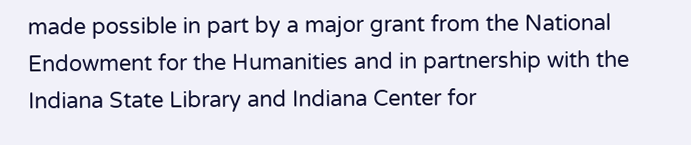made possible in part by a major grant from the National Endowment for the Humanities and in partnership with the Indiana State Library and Indiana Center for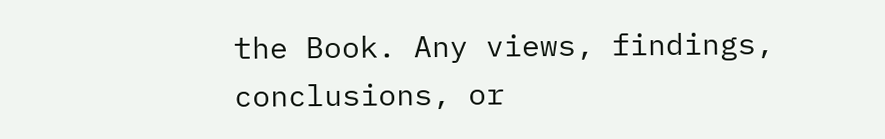the Book. Any views, findings, conclusions, or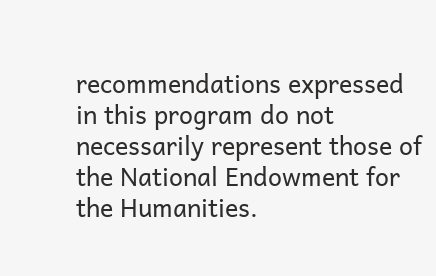recommendations expressed in this program do not necessarily represent those of the National Endowment for the Humanities.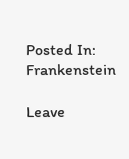Posted In: Frankenstein

Leave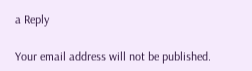a Reply

Your email address will not be published.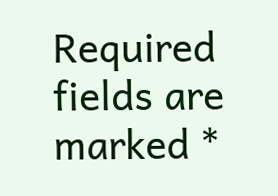Required fields are marked *